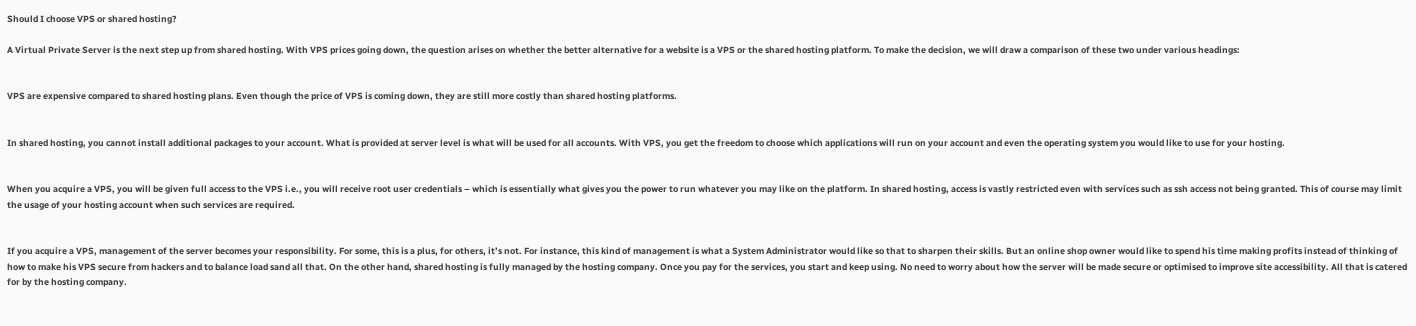Should I choose VPS or shared hosting?

A Virtual Private Server is the next step up from shared hosting. With VPS prices going down, the question arises on whether the better alternative for a website is a VPS or the shared hosting platform. To make the decision, we will draw a comparison of these two under various headings:


VPS are expensive compared to shared hosting plans. Even though the price of VPS is coming down, they are still more costly than shared hosting platforms.


In shared hosting, you cannot install additional packages to your account. What is provided at server level is what will be used for all accounts. With VPS, you get the freedom to choose which applications will run on your account and even the operating system you would like to use for your hosting.


When you acquire a VPS, you will be given full access to the VPS i.e., you will receive root user credentials – which is essentially what gives you the power to run whatever you may like on the platform. In shared hosting, access is vastly restricted even with services such as ssh access not being granted. This of course may limit the usage of your hosting account when such services are required.


If you acquire a VPS, management of the server becomes your responsibility. For some, this is a plus, for others, it’s not. For instance, this kind of management is what a System Administrator would like so that to sharpen their skills. But an online shop owner would like to spend his time making profits instead of thinking of how to make his VPS secure from hackers and to balance load sand all that. On the other hand, shared hosting is fully managed by the hosting company. Once you pay for the services, you start and keep using. No need to worry about how the server will be made secure or optimised to improve site accessibility. All that is catered for by the hosting company.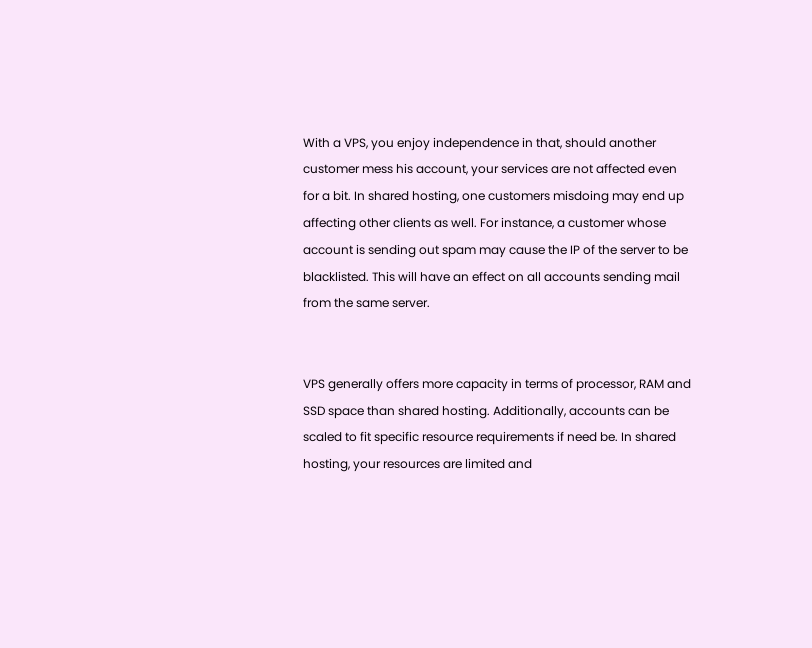With a VPS, you enjoy independence in that, should another customer mess his account, your services are not affected even for a bit. In shared hosting, one customers misdoing may end up affecting other clients as well. For instance, a customer whose account is sending out spam may cause the IP of the server to be blacklisted. This will have an effect on all accounts sending mail from the same server.


VPS generally offers more capacity in terms of processor, RAM and SSD space than shared hosting. Additionally, accounts can be scaled to fit specific resource requirements if need be. In shared hosting, your resources are limited and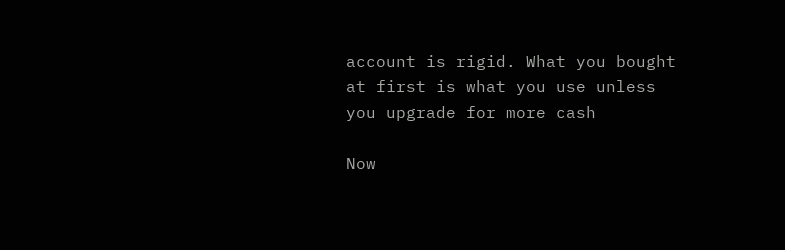account is rigid. What you bought at first is what you use unless you upgrade for more cash

Now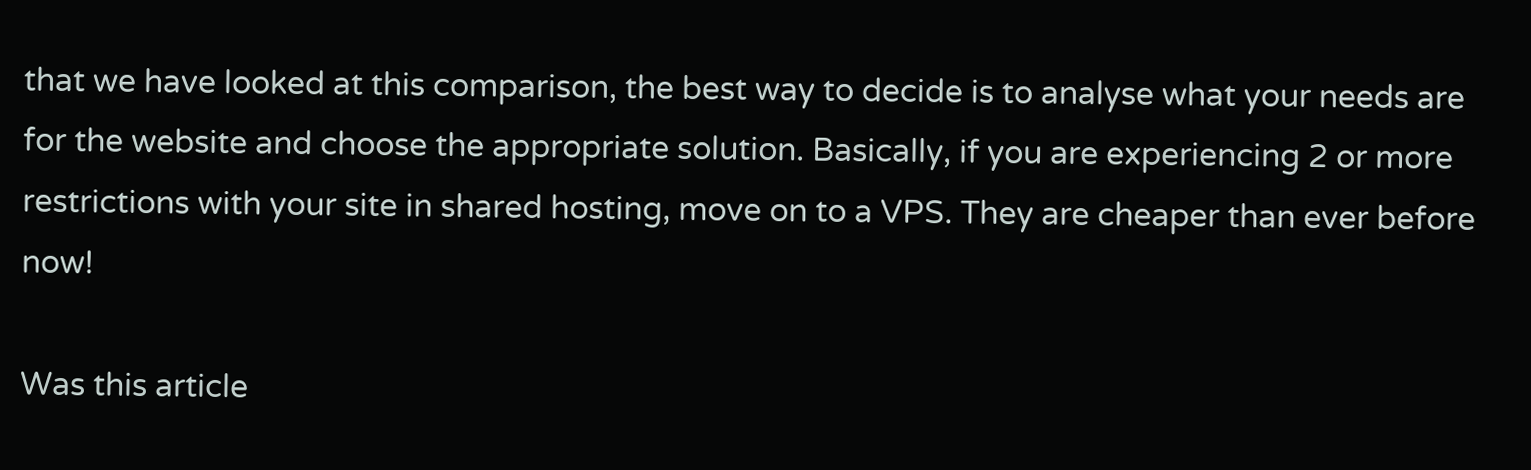that we have looked at this comparison, the best way to decide is to analyse what your needs are for the website and choose the appropriate solution. Basically, if you are experiencing 2 or more restrictions with your site in shared hosting, move on to a VPS. They are cheaper than ever before now!

Was this article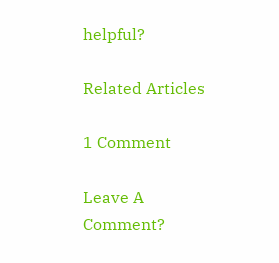helpful?

Related Articles

1 Comment

Leave A Comment?